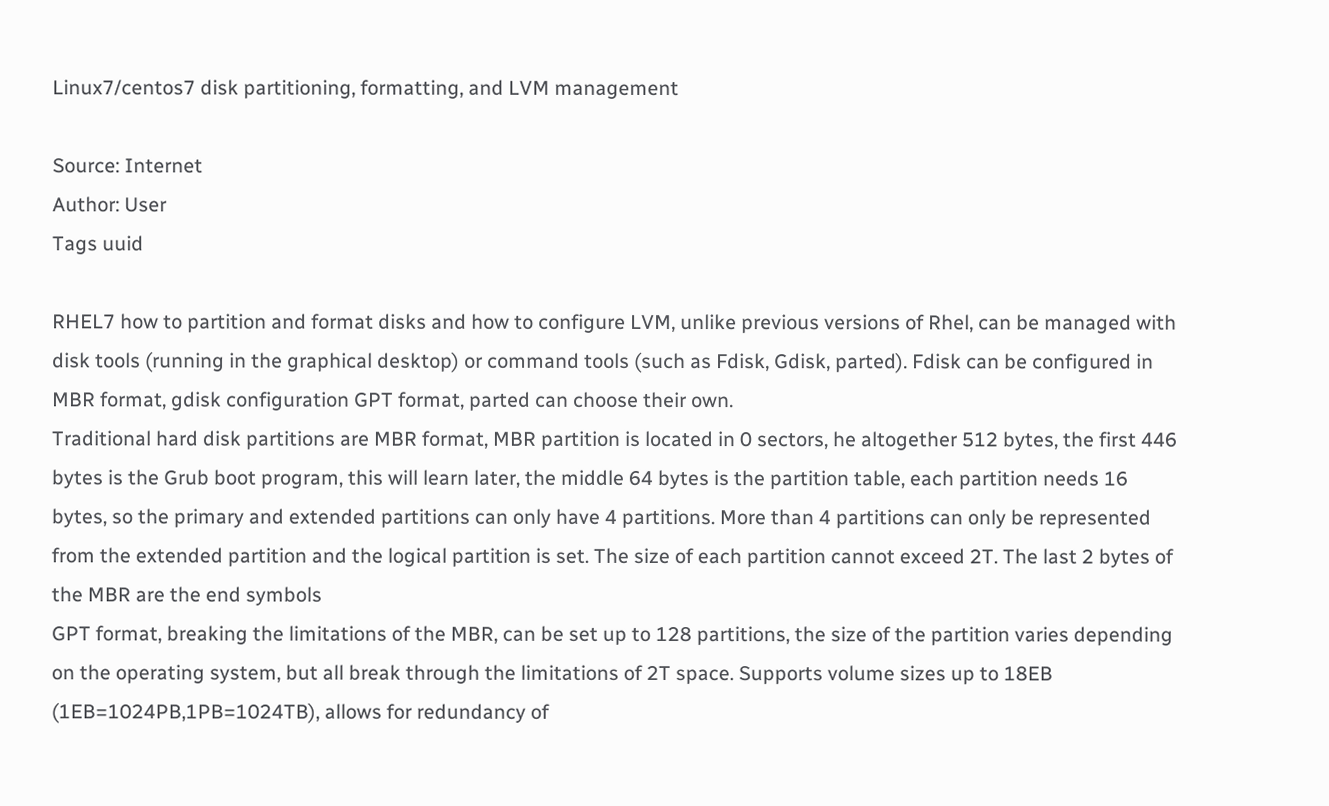Linux7/centos7 disk partitioning, formatting, and LVM management

Source: Internet
Author: User
Tags uuid

RHEL7 how to partition and format disks and how to configure LVM, unlike previous versions of Rhel, can be managed with disk tools (running in the graphical desktop) or command tools (such as Fdisk, Gdisk, parted). Fdisk can be configured in MBR format, gdisk configuration GPT format, parted can choose their own.
Traditional hard disk partitions are MBR format, MBR partition is located in 0 sectors, he altogether 512 bytes, the first 446 bytes is the Grub boot program, this will learn later, the middle 64 bytes is the partition table, each partition needs 16 bytes, so the primary and extended partitions can only have 4 partitions. More than 4 partitions can only be represented from the extended partition and the logical partition is set. The size of each partition cannot exceed 2T. The last 2 bytes of the MBR are the end symbols
GPT format, breaking the limitations of the MBR, can be set up to 128 partitions, the size of the partition varies depending on the operating system, but all break through the limitations of 2T space. Supports volume sizes up to 18EB (1EB=1024PB,1PB=1024TB), allows for redundancy of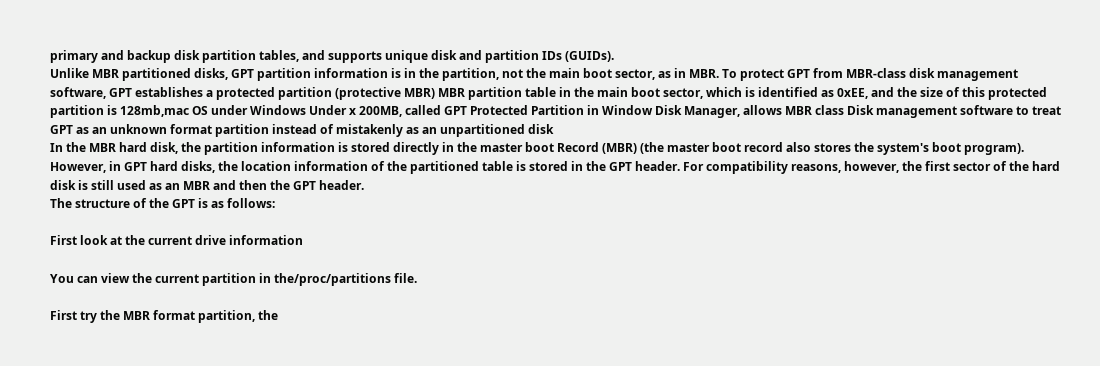primary and backup disk partition tables, and supports unique disk and partition IDs (GUIDs).
Unlike MBR partitioned disks, GPT partition information is in the partition, not the main boot sector, as in MBR. To protect GPT from MBR-class disk management software, GPT establishes a protected partition (protective MBR) MBR partition table in the main boot sector, which is identified as 0xEE, and the size of this protected partition is 128mb,mac OS under Windows Under x 200MB, called GPT Protected Partition in Window Disk Manager, allows MBR class Disk management software to treat GPT as an unknown format partition instead of mistakenly as an unpartitioned disk
In the MBR hard disk, the partition information is stored directly in the master boot Record (MBR) (the master boot record also stores the system's boot program). However, in GPT hard disks, the location information of the partitioned table is stored in the GPT header. For compatibility reasons, however, the first sector of the hard disk is still used as an MBR and then the GPT header.
The structure of the GPT is as follows:

First look at the current drive information

You can view the current partition in the/proc/partitions file.

First try the MBR format partition, the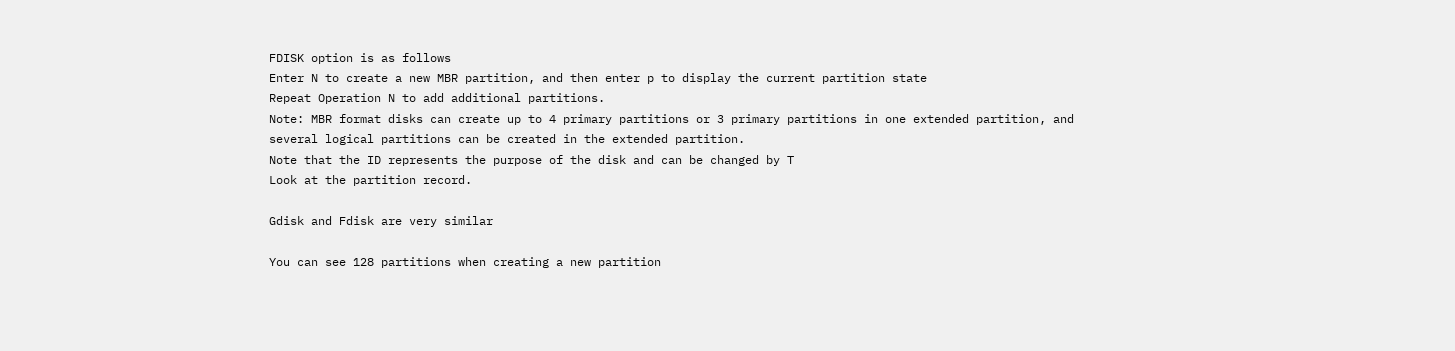FDISK option is as follows
Enter N to create a new MBR partition, and then enter p to display the current partition state
Repeat Operation N to add additional partitions.
Note: MBR format disks can create up to 4 primary partitions or 3 primary partitions in one extended partition, and several logical partitions can be created in the extended partition.
Note that the ID represents the purpose of the disk and can be changed by T
Look at the partition record.

Gdisk and Fdisk are very similar

You can see 128 partitions when creating a new partition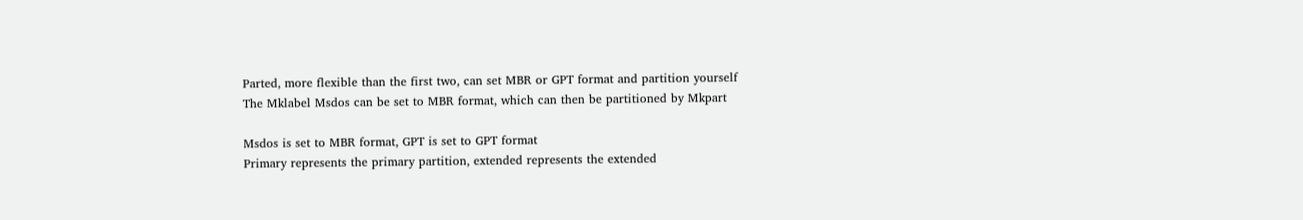Parted, more flexible than the first two, can set MBR or GPT format and partition yourself
The Mklabel Msdos can be set to MBR format, which can then be partitioned by Mkpart

Msdos is set to MBR format, GPT is set to GPT format
Primary represents the primary partition, extended represents the extended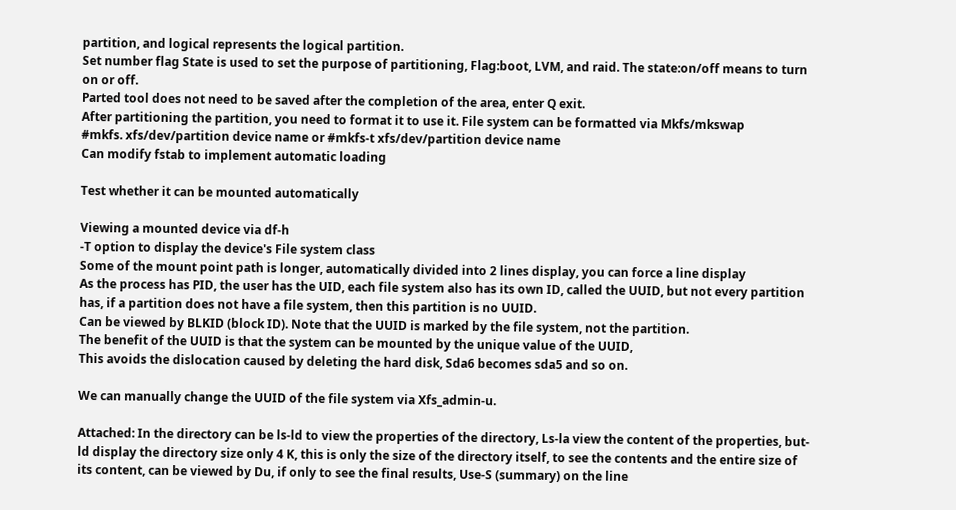partition, and logical represents the logical partition.
Set number flag State is used to set the purpose of partitioning, Flag:boot, LVM, and raid. The state:on/off means to turn on or off.
Parted tool does not need to be saved after the completion of the area, enter Q exit.
After partitioning the partition, you need to format it to use it. File system can be formatted via Mkfs/mkswap
#mkfs. xfs/dev/partition device name or #mkfs-t xfs/dev/partition device name
Can modify fstab to implement automatic loading

Test whether it can be mounted automatically

Viewing a mounted device via df-h
-T option to display the device's File system class
Some of the mount point path is longer, automatically divided into 2 lines display, you can force a line display
As the process has PID, the user has the UID, each file system also has its own ID, called the UUID, but not every partition has, if a partition does not have a file system, then this partition is no UUID.
Can be viewed by BLKID (block ID). Note that the UUID is marked by the file system, not the partition.
The benefit of the UUID is that the system can be mounted by the unique value of the UUID,
This avoids the dislocation caused by deleting the hard disk, Sda6 becomes sda5 and so on.

We can manually change the UUID of the file system via Xfs_admin-u.

Attached: In the directory can be ls-ld to view the properties of the directory, Ls-la view the content of the properties, but-ld display the directory size only 4 K, this is only the size of the directory itself, to see the contents and the entire size of its content, can be viewed by Du, if only to see the final results, Use-S (summary) on the line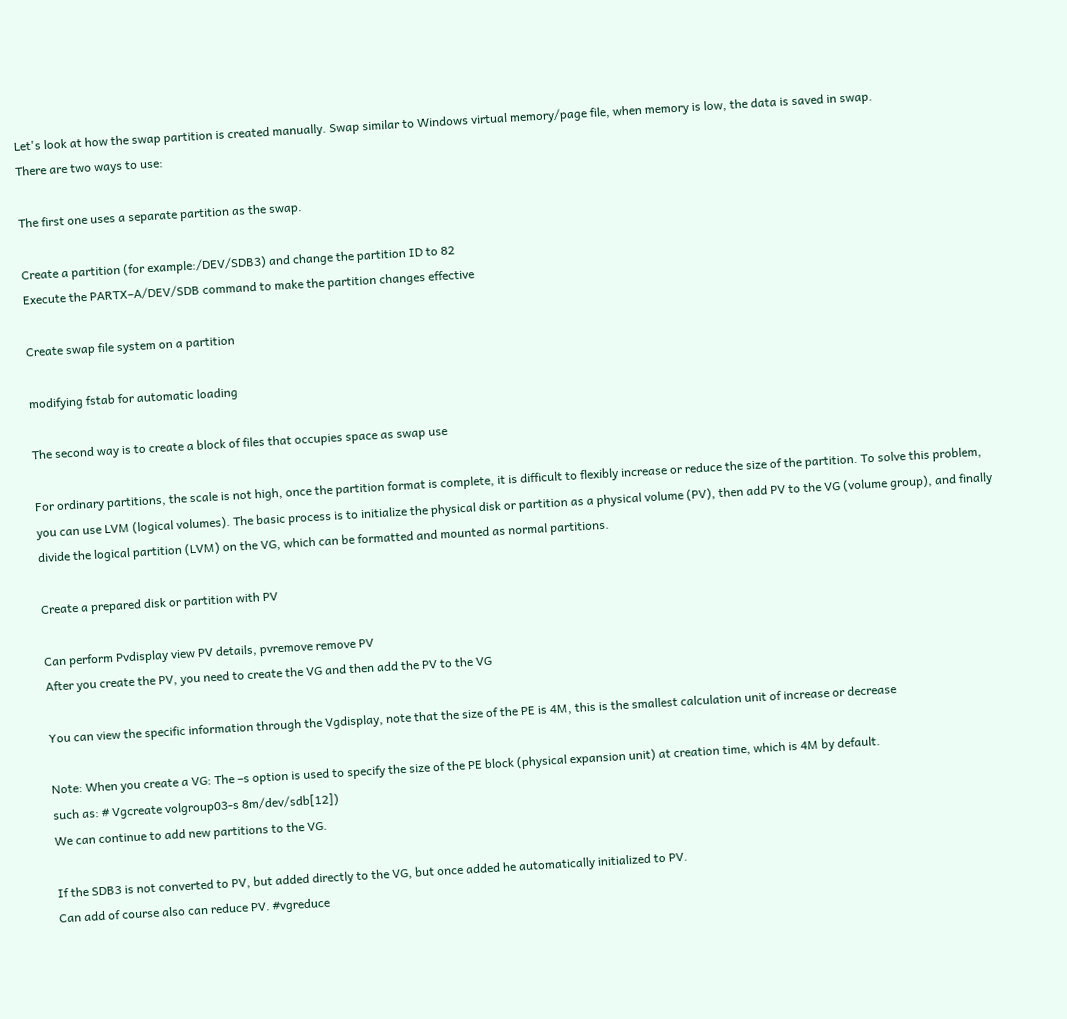Let's look at how the swap partition is created manually. Swap similar to Windows virtual memory/page file, when memory is low, the data is saved in swap.
There are two ways to use:

The first one uses a separate partition as the swap.

Create a partition (for example:/DEV/SDB3) and change the partition ID to 82
Execute the PARTX–A/DEV/SDB command to make the partition changes effective

Create swap file system on a partition

modifying fstab for automatic loading

The second way is to create a block of files that occupies space as swap use

For ordinary partitions, the scale is not high, once the partition format is complete, it is difficult to flexibly increase or reduce the size of the partition. To solve this problem, you can use LVM (logical volumes). The basic process is to initialize the physical disk or partition as a physical volume (PV), then add PV to the VG (volume group), and finally divide the logical partition (LVM) on the VG, which can be formatted and mounted as normal partitions.

Create a prepared disk or partition with PV

Can perform Pvdisplay view PV details, pvremove remove PV
After you create the PV, you need to create the VG and then add the PV to the VG

You can view the specific information through the Vgdisplay, note that the size of the PE is 4M, this is the smallest calculation unit of increase or decrease

Note: When you create a VG: The –s option is used to specify the size of the PE block (physical expansion unit) at creation time, which is 4M by default.
such as: # Vgcreate volgroup03-s 8m/dev/sdb[12])
We can continue to add new partitions to the VG.

If the SDB3 is not converted to PV, but added directly to the VG, but once added he automatically initialized to PV.
Can add of course also can reduce PV. #vgreduce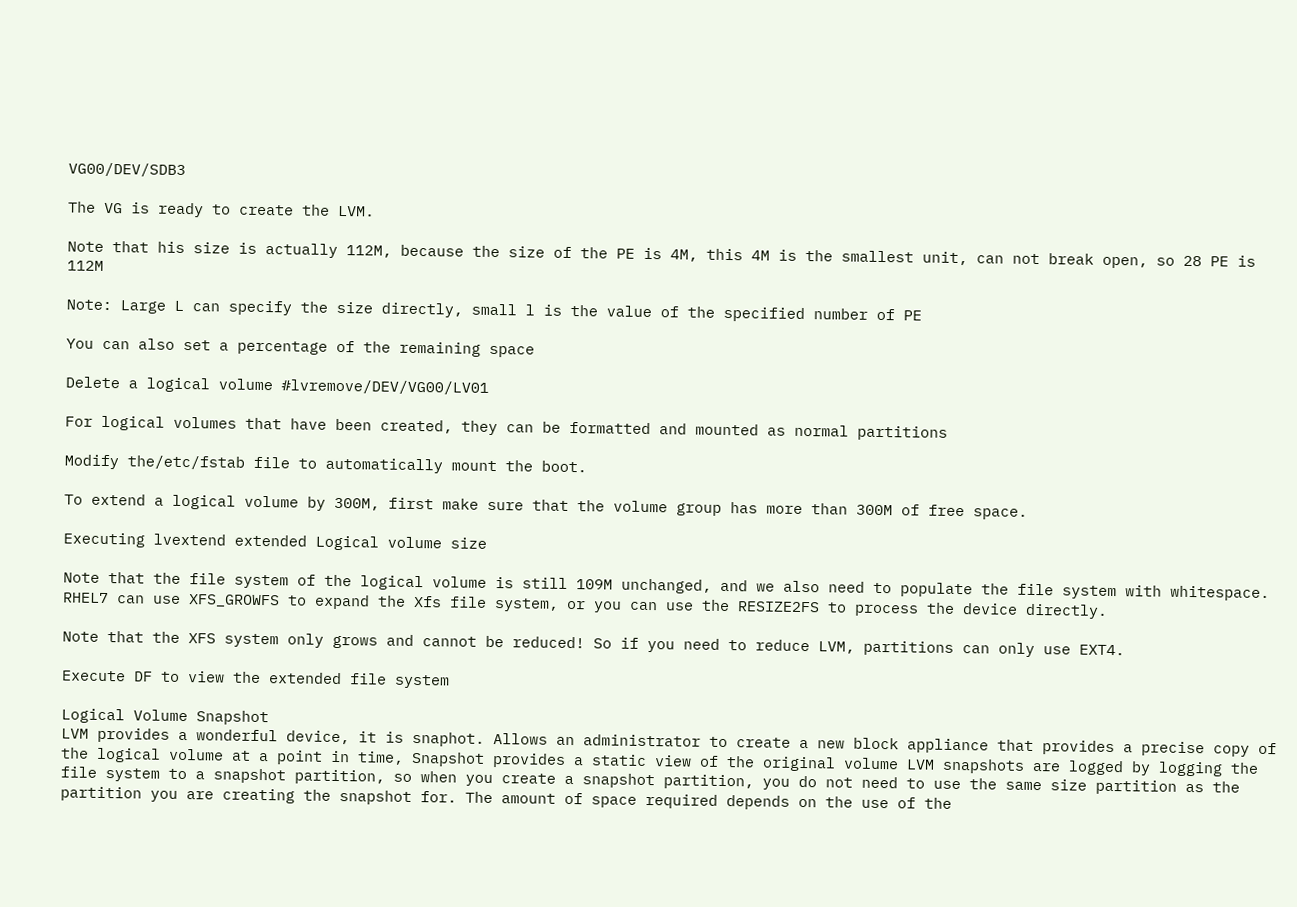VG00/DEV/SDB3

The VG is ready to create the LVM.

Note that his size is actually 112M, because the size of the PE is 4M, this 4M is the smallest unit, can not break open, so 28 PE is 112M

Note: Large L can specify the size directly, small l is the value of the specified number of PE

You can also set a percentage of the remaining space

Delete a logical volume #lvremove/DEV/VG00/LV01

For logical volumes that have been created, they can be formatted and mounted as normal partitions

Modify the/etc/fstab file to automatically mount the boot.

To extend a logical volume by 300M, first make sure that the volume group has more than 300M of free space.

Executing lvextend extended Logical volume size

Note that the file system of the logical volume is still 109M unchanged, and we also need to populate the file system with whitespace.
RHEL7 can use XFS_GROWFS to expand the Xfs file system, or you can use the RESIZE2FS to process the device directly.

Note that the XFS system only grows and cannot be reduced! So if you need to reduce LVM, partitions can only use EXT4.

Execute DF to view the extended file system

Logical Volume Snapshot
LVM provides a wonderful device, it is snaphot. Allows an administrator to create a new block appliance that provides a precise copy of the logical volume at a point in time, Snapshot provides a static view of the original volume LVM snapshots are logged by logging the file system to a snapshot partition, so when you create a snapshot partition, you do not need to use the same size partition as the partition you are creating the snapshot for. The amount of space required depends on the use of the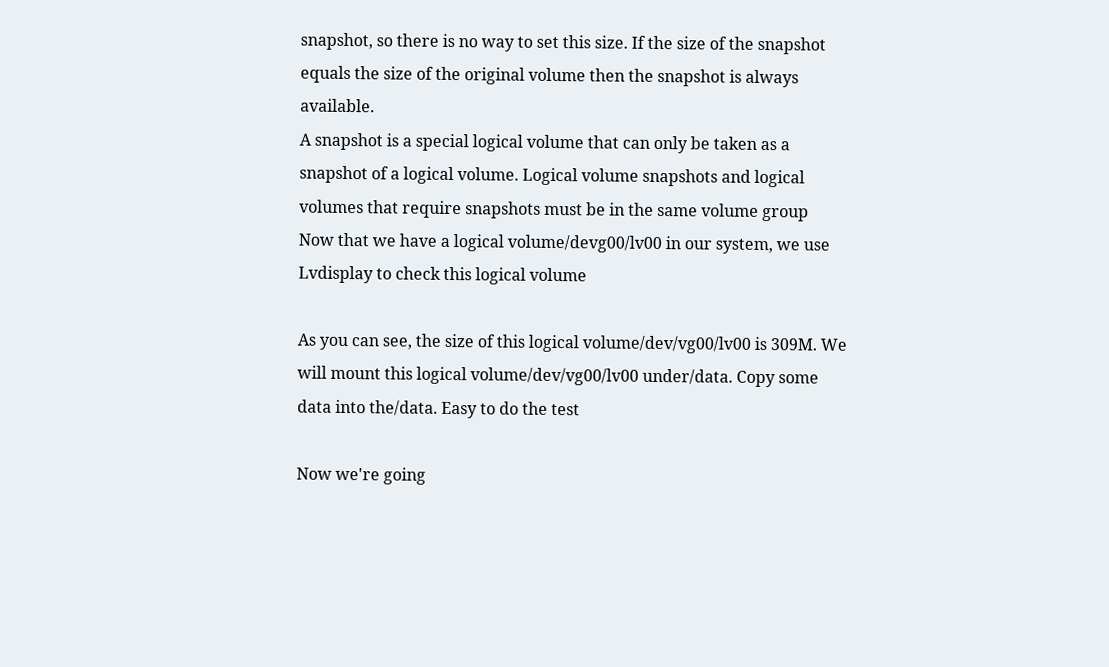snapshot, so there is no way to set this size. If the size of the snapshot equals the size of the original volume then the snapshot is always available.
A snapshot is a special logical volume that can only be taken as a snapshot of a logical volume. Logical volume snapshots and logical volumes that require snapshots must be in the same volume group
Now that we have a logical volume/devg00/lv00 in our system, we use Lvdisplay to check this logical volume

As you can see, the size of this logical volume/dev/vg00/lv00 is 309M. We will mount this logical volume/dev/vg00/lv00 under/data. Copy some data into the/data. Easy to do the test

Now we're going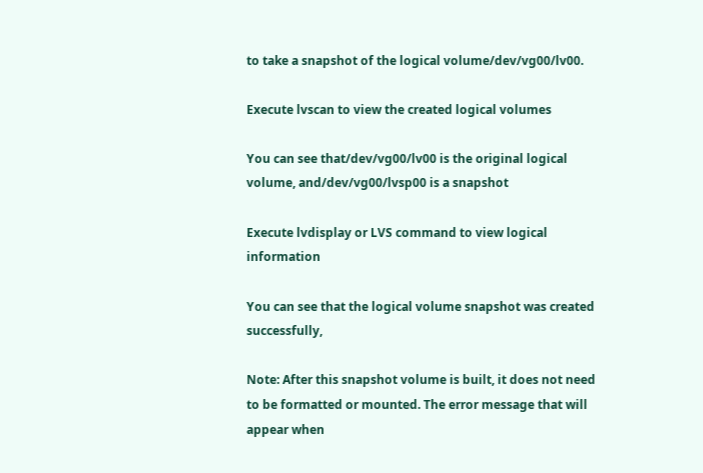to take a snapshot of the logical volume/dev/vg00/lv00.

Execute lvscan to view the created logical volumes

You can see that/dev/vg00/lv00 is the original logical volume, and/dev/vg00/lvsp00 is a snapshot

Execute lvdisplay or LVS command to view logical information

You can see that the logical volume snapshot was created successfully,

Note: After this snapshot volume is built, it does not need to be formatted or mounted. The error message that will appear when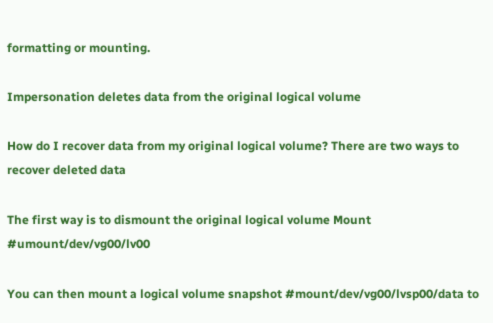formatting or mounting.

Impersonation deletes data from the original logical volume

How do I recover data from my original logical volume? There are two ways to recover deleted data

The first way is to dismount the original logical volume Mount #umount/dev/vg00/lv00

You can then mount a logical volume snapshot #mount/dev/vg00/lvsp00/data to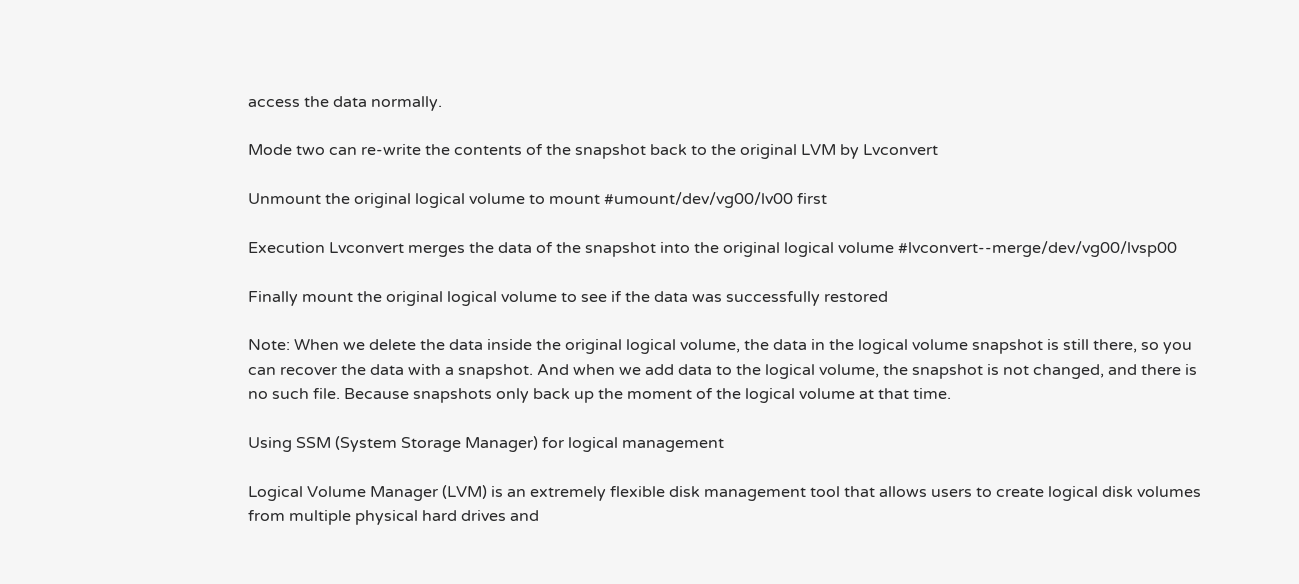access the data normally.

Mode two can re-write the contents of the snapshot back to the original LVM by Lvconvert

Unmount the original logical volume to mount #umount/dev/vg00/lv00 first

Execution Lvconvert merges the data of the snapshot into the original logical volume #lvconvert--merge/dev/vg00/lvsp00

Finally mount the original logical volume to see if the data was successfully restored

Note: When we delete the data inside the original logical volume, the data in the logical volume snapshot is still there, so you can recover the data with a snapshot. And when we add data to the logical volume, the snapshot is not changed, and there is no such file. Because snapshots only back up the moment of the logical volume at that time.

Using SSM (System Storage Manager) for logical management

Logical Volume Manager (LVM) is an extremely flexible disk management tool that allows users to create logical disk volumes from multiple physical hard drives and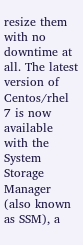resize them with no downtime at all. The latest version of Centos/rhel 7 is now available with the System Storage Manager (also known as SSM), a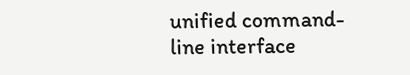unified command-line interface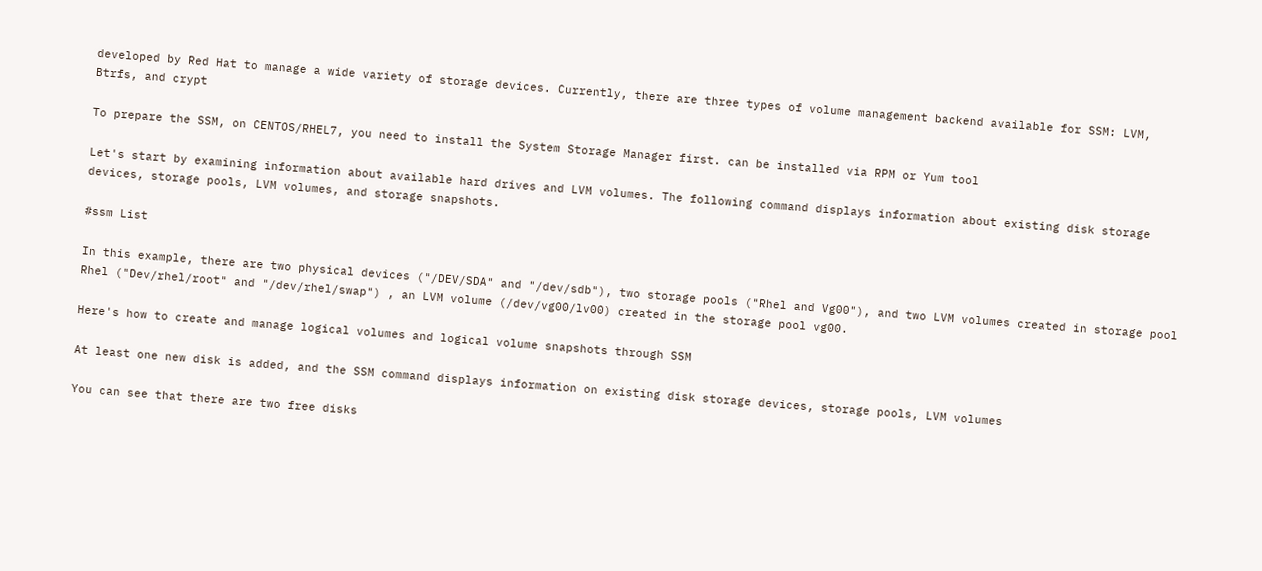developed by Red Hat to manage a wide variety of storage devices. Currently, there are three types of volume management backend available for SSM: LVM, Btrfs, and crypt

To prepare the SSM, on CENTOS/RHEL7, you need to install the System Storage Manager first. can be installed via RPM or Yum tool

Let's start by examining information about available hard drives and LVM volumes. The following command displays information about existing disk storage devices, storage pools, LVM volumes, and storage snapshots.

#ssm List

In this example, there are two physical devices ("/DEV/SDA" and "/dev/sdb"), two storage pools ("Rhel and Vg00"), and two LVM volumes created in storage pool Rhel ("Dev/rhel/root" and "/dev/rhel/swap") , an LVM volume (/dev/vg00/lv00) created in the storage pool vg00.

Here's how to create and manage logical volumes and logical volume snapshots through SSM

At least one new disk is added, and the SSM command displays information on existing disk storage devices, storage pools, LVM volumes

You can see that there are two free disks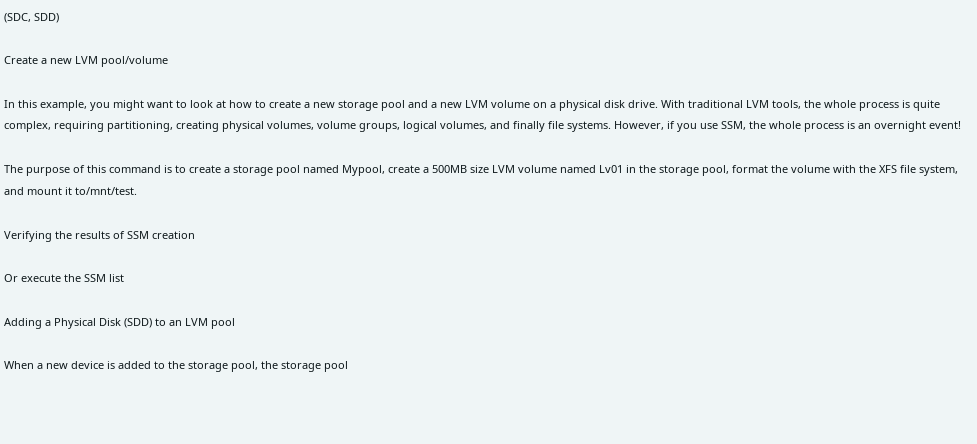(SDC, SDD)

Create a new LVM pool/volume

In this example, you might want to look at how to create a new storage pool and a new LVM volume on a physical disk drive. With traditional LVM tools, the whole process is quite complex, requiring partitioning, creating physical volumes, volume groups, logical volumes, and finally file systems. However, if you use SSM, the whole process is an overnight event!

The purpose of this command is to create a storage pool named Mypool, create a 500MB size LVM volume named Lv01 in the storage pool, format the volume with the XFS file system, and mount it to/mnt/test.

Verifying the results of SSM creation

Or execute the SSM list

Adding a Physical Disk (SDD) to an LVM pool

When a new device is added to the storage pool, the storage pool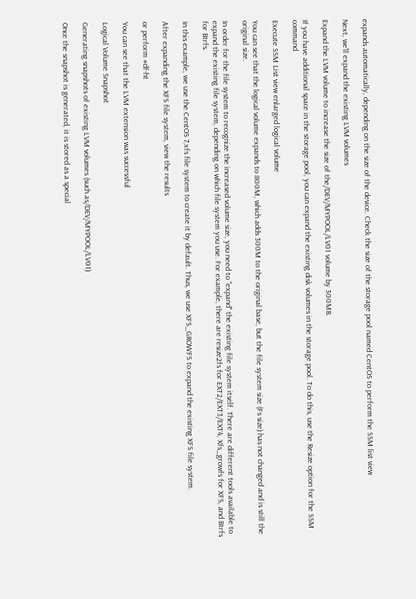expands automatically, depending on the size of the device. Check the size of the storage pool named CentOS to perform the SSM list view

Next, we'll expand the existing LVM volumes

Expand the LVM volume to increase the size of the/DEV/MYPOOL/LV01 volume by 300MB.

If you have additional space in the storage pool, you can expand the existing disk volumes in the storage pool. To do this, use the Resize option for the SSM command

Execute SSM List view enlarged logical volume

You can see that the logical volume expands to 800M, which adds 300M to the original base, but the file system size (Fs size) has not changed and is still the original size.

In order for the file system to recognize the increased volume size, you need to "expand" the existing file system itself. There are different tools available to expand the existing file system, depending on which file system you use. For example, there are resize2fs for EXT2/EXT3/EXT4, Xfs_growfs for XFS, and Btrfs for Btrfs.

In this example, we use the CentOS 7,xfs file system to create it by default. Thus, we use XFS_GROWFS to expand the existing XFS file system.

After expanding the XFS file system, view the results

or perform #df-ht

You can see that the LVM extension was successful

Logical Volume Snapshot

Generating snapshots of existing LVM volumes (such as/DEV/MYPOOL/LV01)

Once the snapshot is generated, it is stored as a special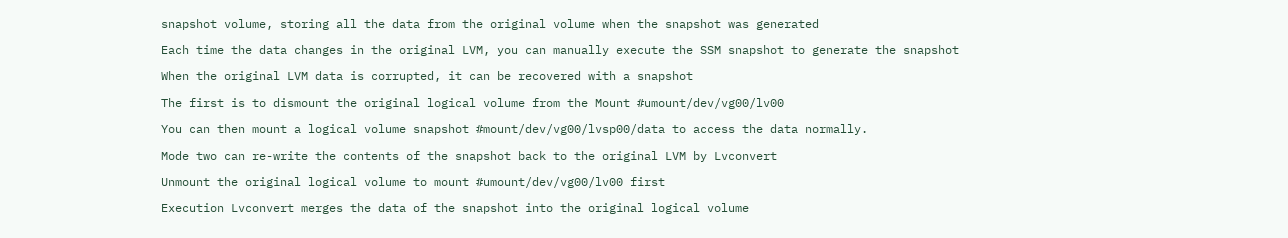snapshot volume, storing all the data from the original volume when the snapshot was generated

Each time the data changes in the original LVM, you can manually execute the SSM snapshot to generate the snapshot

When the original LVM data is corrupted, it can be recovered with a snapshot

The first is to dismount the original logical volume from the Mount #umount/dev/vg00/lv00

You can then mount a logical volume snapshot #mount/dev/vg00/lvsp00/data to access the data normally.

Mode two can re-write the contents of the snapshot back to the original LVM by Lvconvert

Unmount the original logical volume to mount #umount/dev/vg00/lv00 first

Execution Lvconvert merges the data of the snapshot into the original logical volume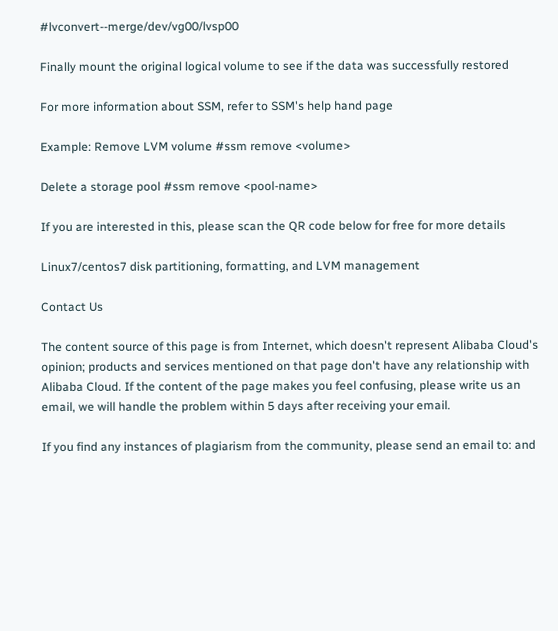#lvconvert--merge/dev/vg00/lvsp00

Finally mount the original logical volume to see if the data was successfully restored

For more information about SSM, refer to SSM's help hand page

Example: Remove LVM volume #ssm remove <volume>

Delete a storage pool #ssm remove <pool-name>

If you are interested in this, please scan the QR code below for free for more details

Linux7/centos7 disk partitioning, formatting, and LVM management

Contact Us

The content source of this page is from Internet, which doesn't represent Alibaba Cloud's opinion; products and services mentioned on that page don't have any relationship with Alibaba Cloud. If the content of the page makes you feel confusing, please write us an email, we will handle the problem within 5 days after receiving your email.

If you find any instances of plagiarism from the community, please send an email to: and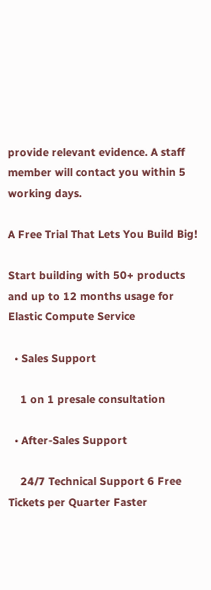provide relevant evidence. A staff member will contact you within 5 working days.

A Free Trial That Lets You Build Big!

Start building with 50+ products and up to 12 months usage for Elastic Compute Service

  • Sales Support

    1 on 1 presale consultation

  • After-Sales Support

    24/7 Technical Support 6 Free Tickets per Quarter Faster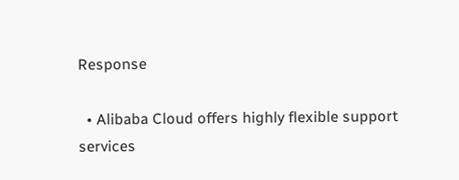Response

  • Alibaba Cloud offers highly flexible support services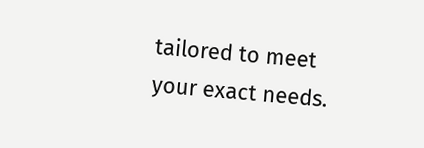tailored to meet your exact needs.